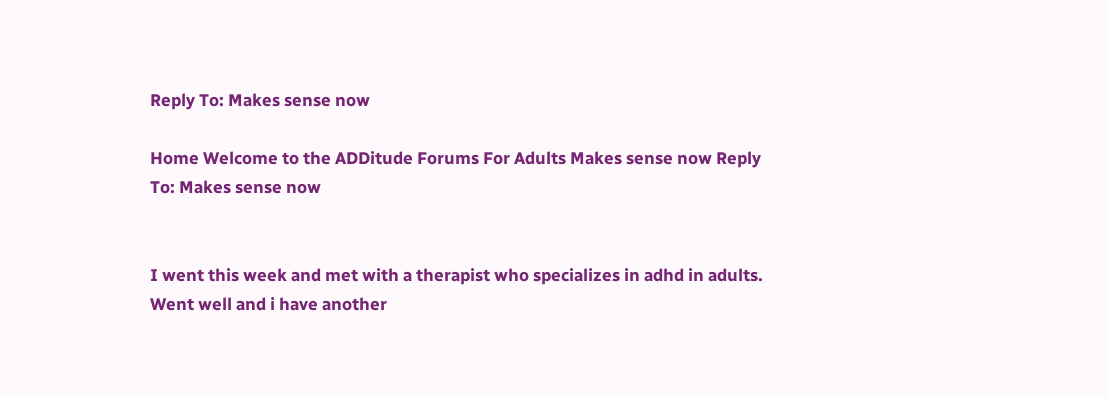Reply To: Makes sense now

Home Welcome to the ADDitude Forums For Adults Makes sense now Reply To: Makes sense now


I went this week and met with a therapist who specializes in adhd in adults. Went well and i have another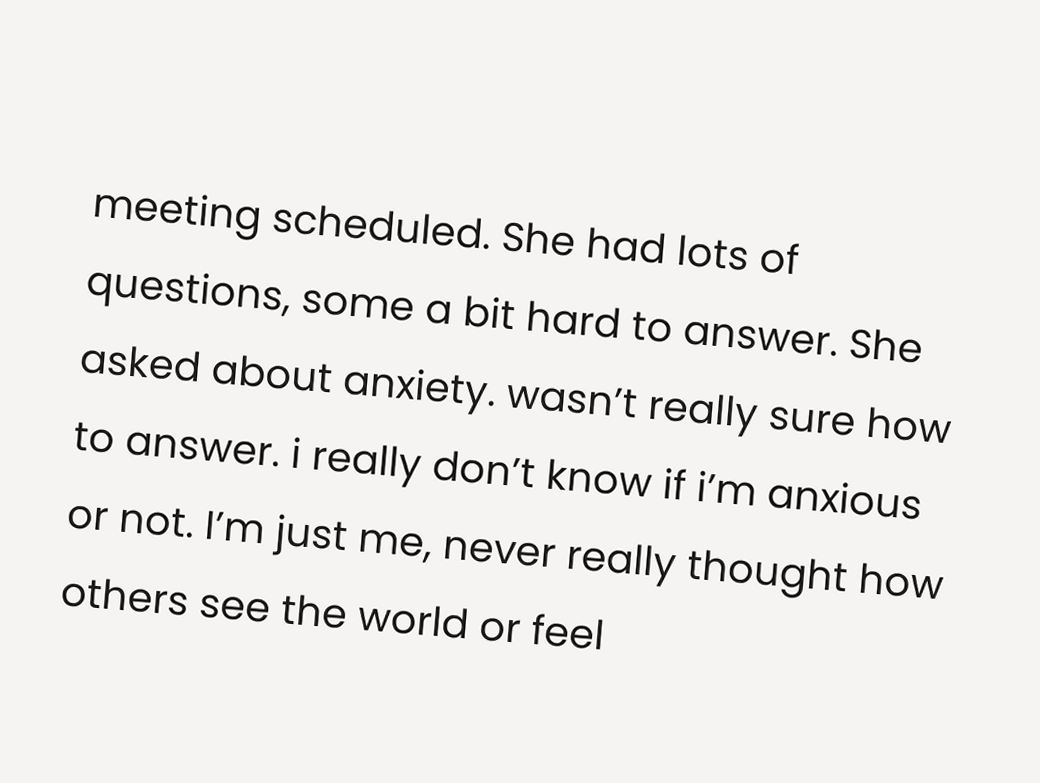meeting scheduled. She had lots of questions, some a bit hard to answer. She asked about anxiety. wasn’t really sure how to answer. i really don’t know if i’m anxious or not. I’m just me, never really thought how others see the world or feel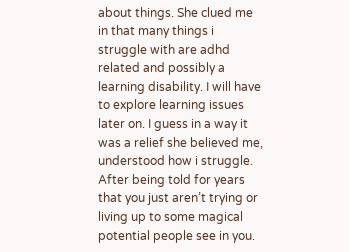about things. She clued me in that many things i struggle with are adhd related and possibly a learning disability. I will have to explore learning issues later on. I guess in a way it was a relief she believed me, understood how i struggle. After being told for years that you just aren’t trying or living up to some magical potential people see in you.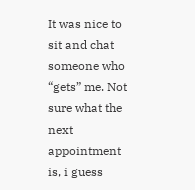It was nice to sit and chat someone who “gets” me. Not sure what the next appointment is, i guess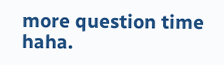more question time haha.